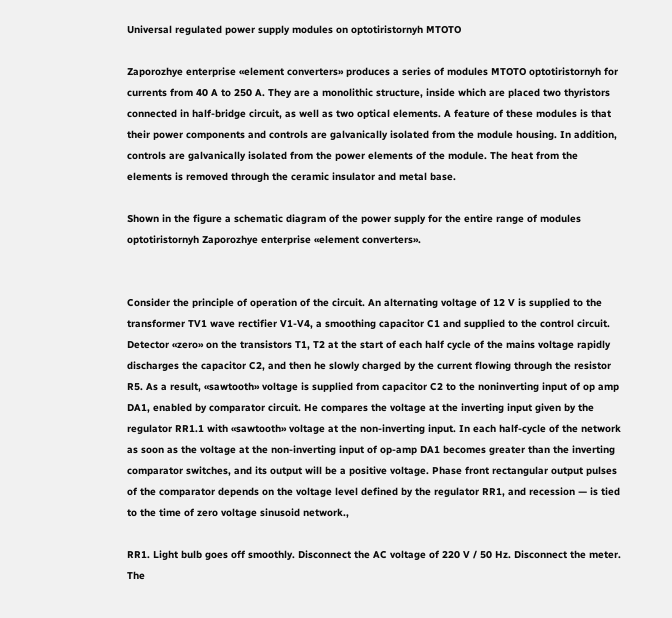Universal regulated power supply modules on optotiristornyh MTOTO

Zaporozhye enterprise «element converters» produces a series of modules MTOTO optotiristornyh for currents from 40 A to 250 A. They are a monolithic structure, inside which are placed two thyristors connected in half-bridge circuit, as well as two optical elements. A feature of these modules is that their power components and controls are galvanically isolated from the module housing. In addition, controls are galvanically isolated from the power elements of the module. The heat from the elements is removed through the ceramic insulator and metal base.

Shown in the figure a schematic diagram of the power supply for the entire range of modules optotiristornyh Zaporozhye enterprise «element converters».


Consider the principle of operation of the circuit. An alternating voltage of 12 V is supplied to the transformer TV1 wave rectifier V1-V4, a smoothing capacitor C1 and supplied to the control circuit. Detector «zero» on the transistors T1, T2 at the start of each half cycle of the mains voltage rapidly discharges the capacitor C2, and then he slowly charged by the current flowing through the resistor R5. As a result, «sawtooth» voltage is supplied from capacitor C2 to the noninverting input of op amp DA1, enabled by comparator circuit. He compares the voltage at the inverting input given by the regulator RR1.1 with «sawtooth» voltage at the non-inverting input. In each half-cycle of the network as soon as the voltage at the non-inverting input of op-amp DA1 becomes greater than the inverting comparator switches, and its output will be a positive voltage. Phase front rectangular output pulses of the comparator depends on the voltage level defined by the regulator RR1, and recession — is tied to the time of zero voltage sinusoid network.,

RR1. Light bulb goes off smoothly. Disconnect the AC voltage of 220 V / 50 Hz. Disconnect the meter. The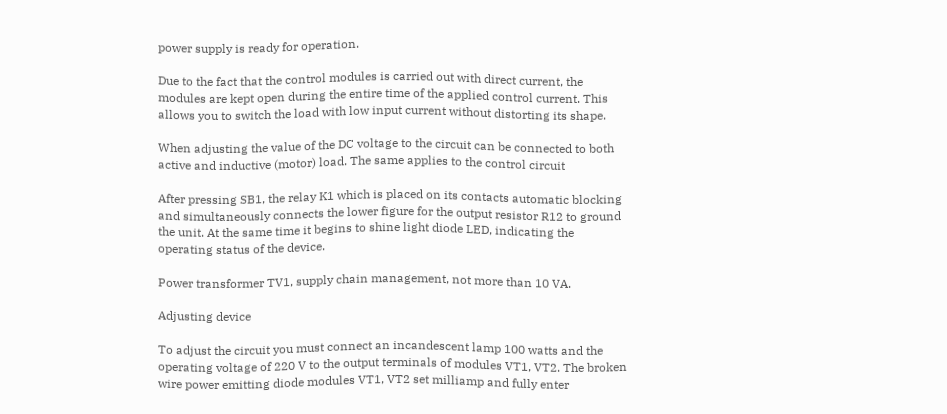power supply is ready for operation.

Due to the fact that the control modules is carried out with direct current, the modules are kept open during the entire time of the applied control current. This allows you to switch the load with low input current without distorting its shape.

When adjusting the value of the DC voltage to the circuit can be connected to both active and inductive (motor) load. The same applies to the control circuit

After pressing SB1, the relay K1 which is placed on its contacts automatic blocking and simultaneously connects the lower figure for the output resistor R12 to ground the unit. At the same time it begins to shine light diode LED, indicating the operating status of the device.

Power transformer TV1, supply chain management, not more than 10 VA.

Adjusting device

To adjust the circuit you must connect an incandescent lamp 100 watts and the operating voltage of 220 V to the output terminals of modules VT1, VT2. The broken wire power emitting diode modules VT1, VT2 set milliamp and fully enter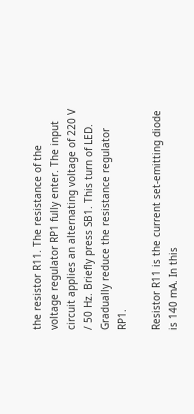the resistor R11. The resistance of the voltage regulator RP1 fully enter. The input circuit applies an alternating voltage of 220 V / 50 Hz. Briefly press SB1. This turn of LED. Gradually reduce the resistance regulator RP1.

Resistor R11 is the current set-emitting diode is 140 mA. In this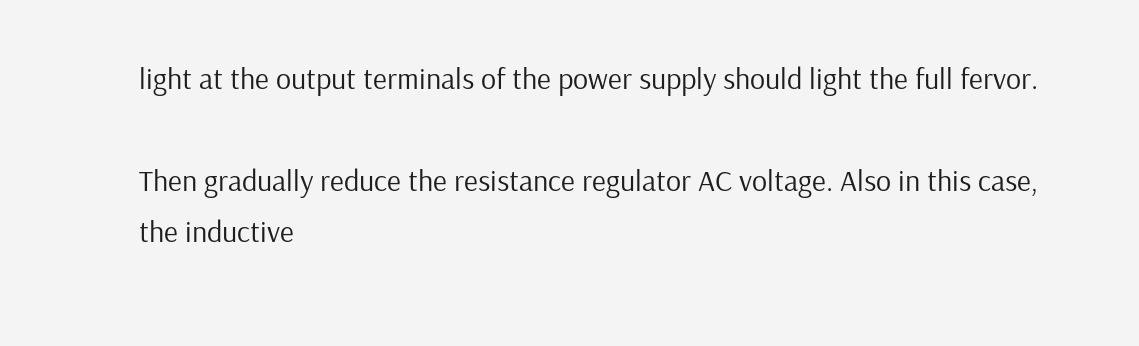light at the output terminals of the power supply should light the full fervor.

Then gradually reduce the resistance regulator AC voltage. Also in this case, the inductive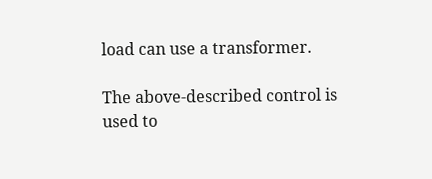load can use a transformer.

The above-described control is used to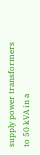supply power transformers to 50 kVA in a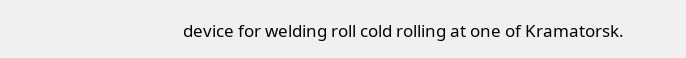device for welding roll cold rolling at one of Kramatorsk.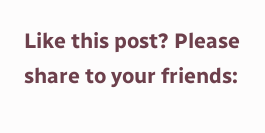Like this post? Please share to your friends: